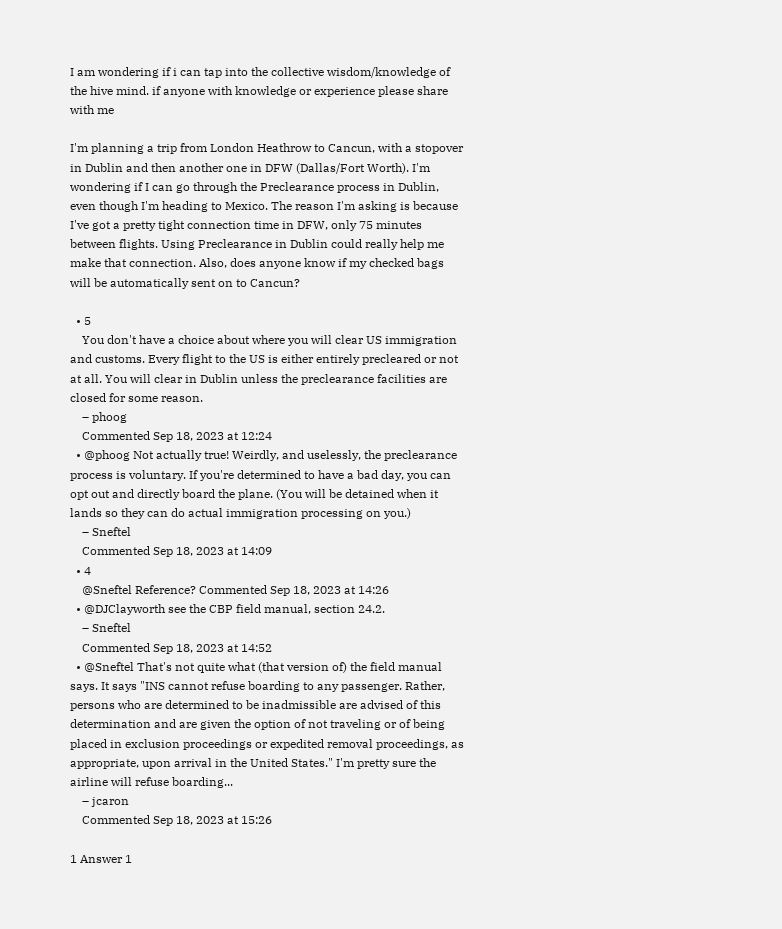I am wondering if i can tap into the collective wisdom/knowledge of the hive mind. if anyone with knowledge or experience please share with me

I'm planning a trip from London Heathrow to Cancun, with a stopover in Dublin and then another one in DFW (Dallas/Fort Worth). I'm wondering if I can go through the Preclearance process in Dublin, even though I'm heading to Mexico. The reason I'm asking is because I've got a pretty tight connection time in DFW, only 75 minutes between flights. Using Preclearance in Dublin could really help me make that connection. Also, does anyone know if my checked bags will be automatically sent on to Cancun?

  • 5
    You don't have a choice about where you will clear US immigration and customs. Every flight to the US is either entirely precleared or not at all. You will clear in Dublin unless the preclearance facilities are closed for some reason.
    – phoog
    Commented Sep 18, 2023 at 12:24
  • @phoog Not actually true! Weirdly, and uselessly, the preclearance process is voluntary. If you're determined to have a bad day, you can opt out and directly board the plane. (You will be detained when it lands so they can do actual immigration processing on you.)
    – Sneftel
    Commented Sep 18, 2023 at 14:09
  • 4
    @Sneftel Reference? Commented Sep 18, 2023 at 14:26
  • @DJClayworth see the CBP field manual, section 24.2.
    – Sneftel
    Commented Sep 18, 2023 at 14:52
  • @Sneftel That's not quite what (that version of) the field manual says. It says "INS cannot refuse boarding to any passenger. Rather, persons who are determined to be inadmissible are advised of this determination and are given the option of not traveling or of being placed in exclusion proceedings or expedited removal proceedings, as appropriate, upon arrival in the United States." I'm pretty sure the airline will refuse boarding...
    – jcaron
    Commented Sep 18, 2023 at 15:26

1 Answer 1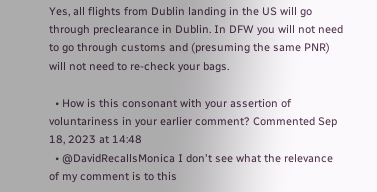Yes, all flights from Dublin landing in the US will go through preclearance in Dublin. In DFW you will not need to go through customs and (presuming the same PNR) will not need to re-check your bags.

  • How is this consonant with your assertion of voluntariness in your earlier comment? Commented Sep 18, 2023 at 14:48
  • @DavidRecallsMonica I don't see what the relevance of my comment is to this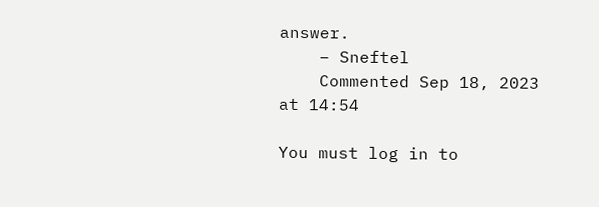answer.
    – Sneftel
    Commented Sep 18, 2023 at 14:54

You must log in to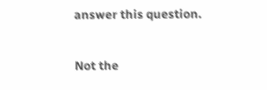answer this question.

Not the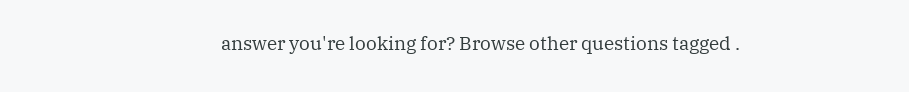answer you're looking for? Browse other questions tagged .